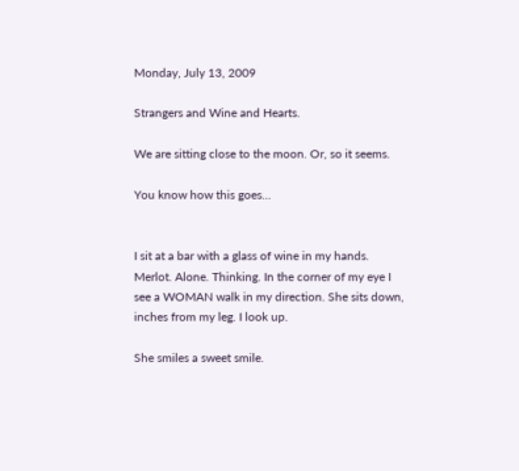Monday, July 13, 2009

Strangers and Wine and Hearts.

We are sitting close to the moon. Or, so it seems.

You know how this goes...


I sit at a bar with a glass of wine in my hands. Merlot. Alone. Thinking. In the corner of my eye I see a WOMAN walk in my direction. She sits down, inches from my leg. I look up.

She smiles a sweet smile.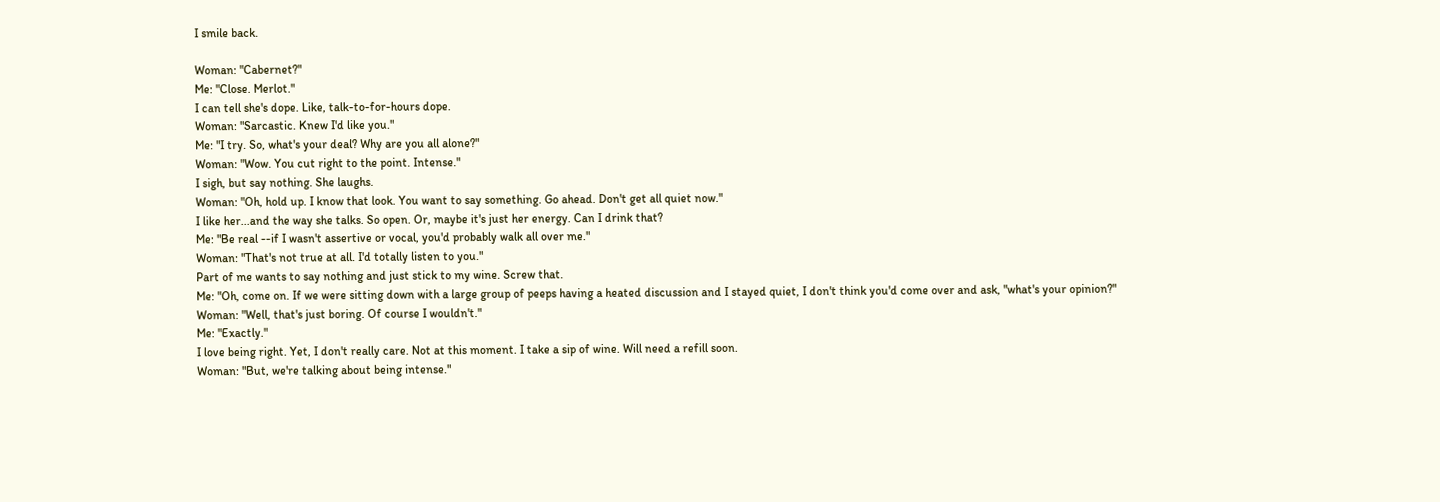I smile back.

Woman: "Cabernet?"
Me: "Close. Merlot."
I can tell she's dope. Like, talk-to-for-hours dope.
Woman: "Sarcastic. Knew I'd like you."
Me: "I try. So, what's your deal? Why are you all alone?"
Woman: "Wow. You cut right to the point. Intense."
I sigh, but say nothing. She laughs.
Woman: "Oh, hold up. I know that look. You want to say something. Go ahead. Don't get all quiet now."
I like her...and the way she talks. So open. Or, maybe it's just her energy. Can I drink that?
Me: "Be real --if I wasn't assertive or vocal, you'd probably walk all over me."
Woman: "That's not true at all. I'd totally listen to you."
Part of me wants to say nothing and just stick to my wine. Screw that.
Me: "Oh, come on. If we were sitting down with a large group of peeps having a heated discussion and I stayed quiet, I don't think you'd come over and ask, "what's your opinion?"
Woman: "Well, that's just boring. Of course I wouldn't."
Me: "Exactly."
I love being right. Yet, I don't really care. Not at this moment. I take a sip of wine. Will need a refill soon.
Woman: "But, we're talking about being intense."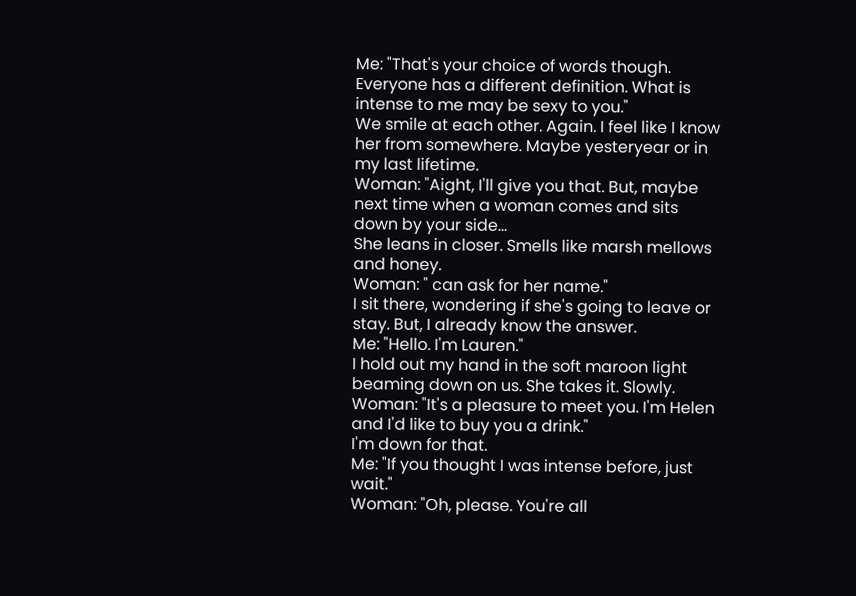Me: "That's your choice of words though. Everyone has a different definition. What is intense to me may be sexy to you."
We smile at each other. Again. I feel like I know her from somewhere. Maybe yesteryear or in my last lifetime.
Woman: "Aight, I'll give you that. But, maybe next time when a woman comes and sits down by your side...
She leans in closer. Smells like marsh mellows and honey.
Woman: " can ask for her name."
I sit there, wondering if she's going to leave or stay. But, I already know the answer.
Me: "Hello. I'm Lauren."
I hold out my hand in the soft maroon light beaming down on us. She takes it. Slowly.
Woman: "It's a pleasure to meet you. I'm Helen and I'd like to buy you a drink."
I'm down for that.
Me: "If you thought I was intense before, just wait."
Woman: "Oh, please. You're all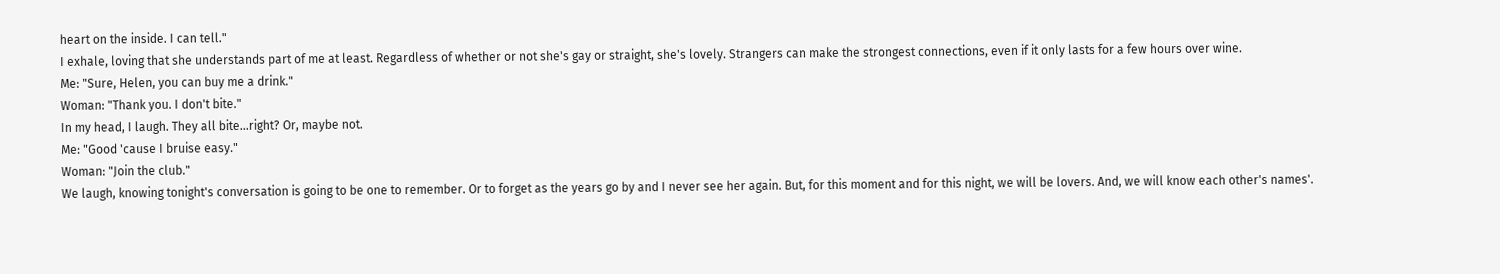heart on the inside. I can tell."
I exhale, loving that she understands part of me at least. Regardless of whether or not she's gay or straight, she's lovely. Strangers can make the strongest connections, even if it only lasts for a few hours over wine.
Me: "Sure, Helen, you can buy me a drink."
Woman: "Thank you. I don't bite."
In my head, I laugh. They all bite...right? Or, maybe not.
Me: "Good 'cause I bruise easy."
Woman: "Join the club."
We laugh, knowing tonight's conversation is going to be one to remember. Or to forget as the years go by and I never see her again. But, for this moment and for this night, we will be lovers. And, we will know each other's names'.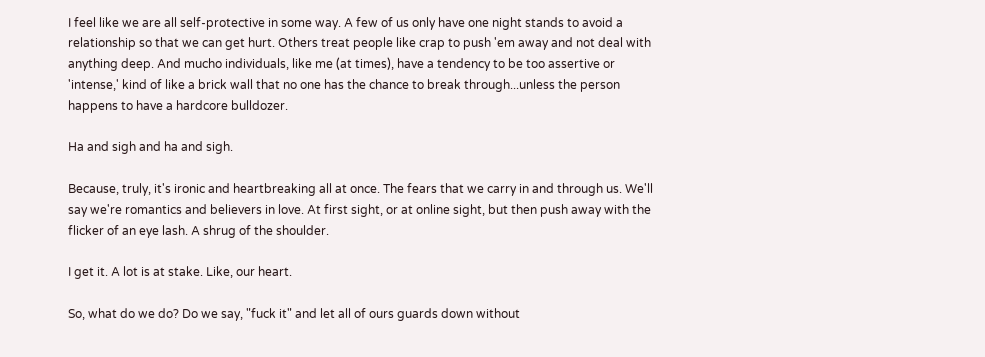I feel like we are all self-protective in some way. A few of us only have one night stands to avoid a relationship so that we can get hurt. Others treat people like crap to push 'em away and not deal with anything deep. And mucho individuals, like me (at times), have a tendency to be too assertive or 'intense,' kind of like a brick wall that no one has the chance to break through...unless the person happens to have a hardcore bulldozer.

Ha and sigh and ha and sigh.

Because, truly, it's ironic and heartbreaking all at once. The fears that we carry in and through us. We'll say we're romantics and believers in love. At first sight, or at online sight, but then push away with the flicker of an eye lash. A shrug of the shoulder.

I get it. A lot is at stake. Like, our heart.

So, what do we do? Do we say, "fuck it" and let all of ours guards down without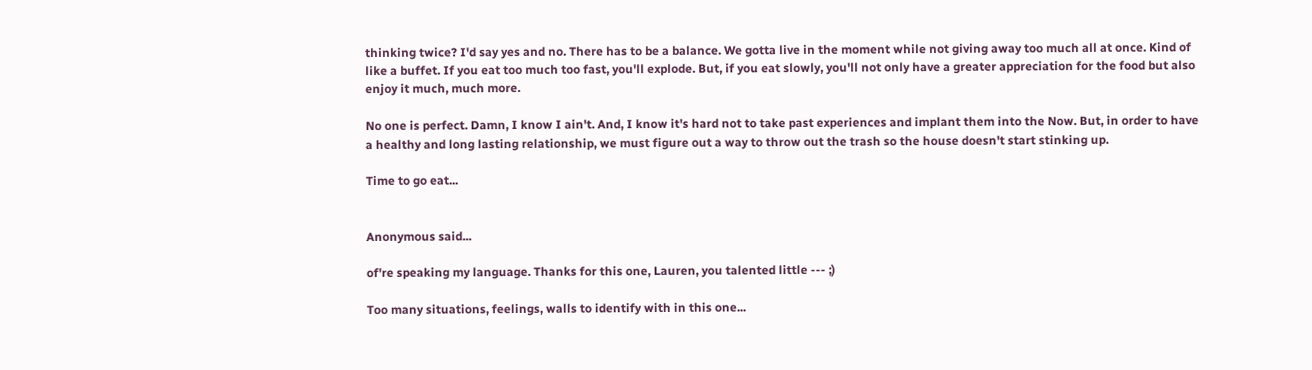thinking twice? I'd say yes and no. There has to be a balance. We gotta live in the moment while not giving away too much all at once. Kind of like a buffet. If you eat too much too fast, you'll explode. But, if you eat slowly, you'll not only have a greater appreciation for the food but also enjoy it much, much more.

No one is perfect. Damn, I know I ain't. And, I know it's hard not to take past experiences and implant them into the Now. But, in order to have a healthy and long lasting relationship, we must figure out a way to throw out the trash so the house doesn't start stinking up.

Time to go eat...


Anonymous said...

of're speaking my language. Thanks for this one, Lauren, you talented little --- ;)

Too many situations, feelings, walls to identify with in this one...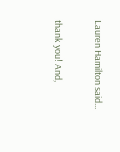Lauren Hamilton said...

thank you! And,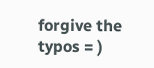forgive the typos = )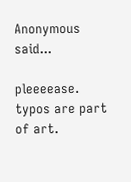Anonymous said...

pleeeease. typos are part of art.